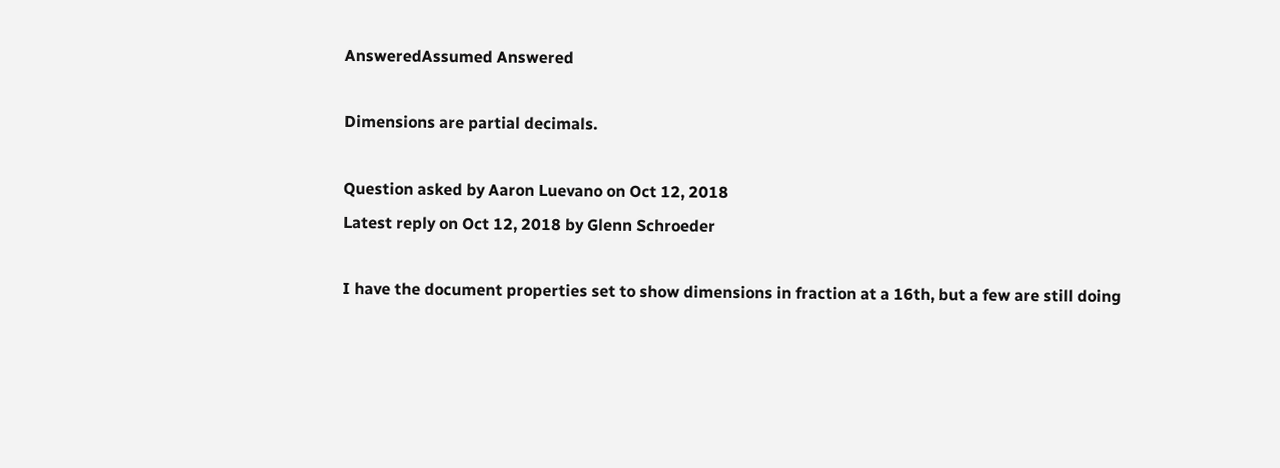AnsweredAssumed Answered

Dimensions are partial decimals.

Question asked by Aaron Luevano on Oct 12, 2018
Latest reply on Oct 12, 2018 by Glenn Schroeder

I have the document properties set to show dimensions in fraction at a 16th, but a few are still doing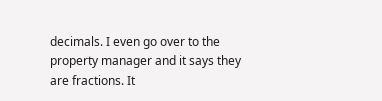decimals. I even go over to the property manager and it says they are fractions. It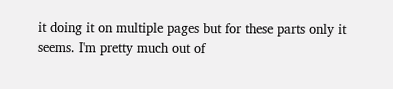it doing it on multiple pages but for these parts only it seems. I'm pretty much out of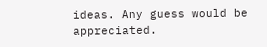ideas. Any guess would be appreciated.